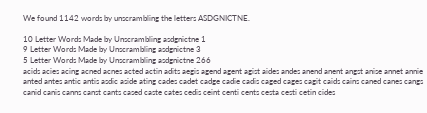We found 1142 words by unscrambling the letters ASDGNICTNE.

10 Letter Words Made by Unscrambling asdgnictne 1
9 Letter Words Made by Unscrambling asdgnictne 3
5 Letter Words Made by Unscrambling asdgnictne 266
acids acies acing acned acnes acted actin adits aegis agend agent agist aides andes anend anent angst anise annet annie anted antes antic antis asdic aside ating cades cadet cadge cadie cadis caged cages cagit caids cains caned canes cangs canid canis canns canst cants cased caste cates cedis ceint centi cents cesta cesti cetin cides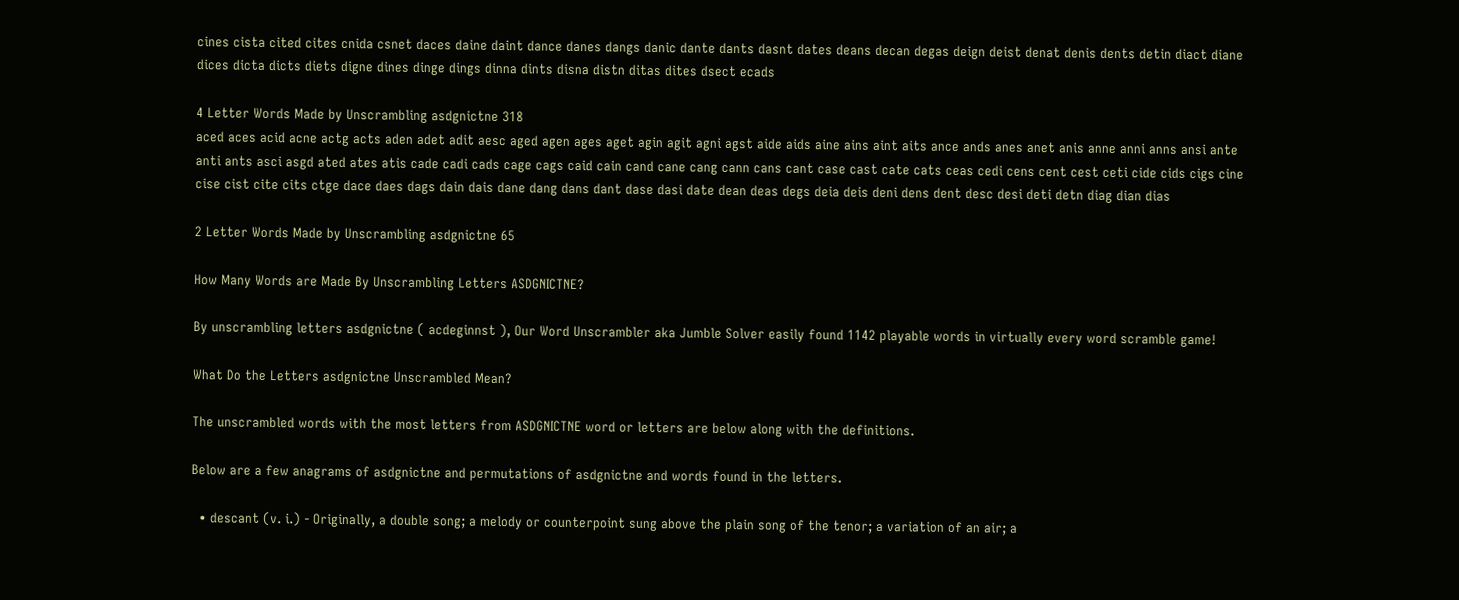cines cista cited cites cnida csnet daces daine daint dance danes dangs danic dante dants dasnt dates deans decan degas deign deist denat denis dents detin diact diane dices dicta dicts diets digne dines dinge dings dinna dints disna distn ditas dites dsect ecads

4 Letter Words Made by Unscrambling asdgnictne 318
aced aces acid acne actg acts aden adet adit aesc aged agen ages aget agin agit agni agst aide aids aine ains aint aits ance ands anes anet anis anne anni anns ansi ante anti ants asci asgd ated ates atis cade cadi cads cage cags caid cain cand cane cang cann cans cant case cast cate cats ceas cedi cens cent cest ceti cide cids cigs cine cise cist cite cits ctge dace daes dags dain dais dane dang dans dant dase dasi date dean deas degs deia deis deni dens dent desc desi deti detn diag dian dias

2 Letter Words Made by Unscrambling asdgnictne 65

How Many Words are Made By Unscrambling Letters ASDGNICTNE?

By unscrambling letters asdgnictne ( acdeginnst ), Our Word Unscrambler aka Jumble Solver easily found 1142 playable words in virtually every word scramble game!

What Do the Letters asdgnictne Unscrambled Mean?

The unscrambled words with the most letters from ASDGNICTNE word or letters are below along with the definitions.

Below are a few anagrams of asdgnictne and permutations of asdgnictne and words found in the letters.

  • descant (v. i.) - Originally, a double song; a melody or counterpoint sung above the plain song of the tenor; a variation of an air; a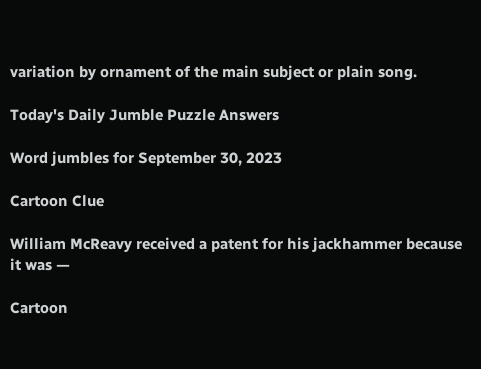variation by ornament of the main subject or plain song.

Today's Daily Jumble Puzzle Answers

Word jumbles for September 30, 2023

Cartoon Clue

William McReavy received a patent for his jackhammer because it was —

Cartoon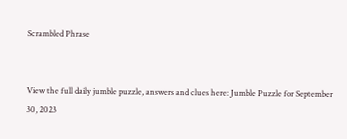Scrambled Phrase


View the full daily jumble puzzle, answers and clues here: Jumble Puzzle for September 30, 2023